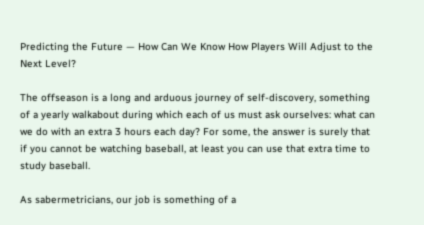Predicting the Future — How Can We Know How Players Will Adjust to the Next Level?

The offseason is a long and arduous journey of self-discovery, something of a yearly walkabout during which each of us must ask ourselves: what can we do with an extra 3 hours each day? For some, the answer is surely that if you cannot be watching baseball, at least you can use that extra time to study baseball.

As sabermetricians, our job is something of a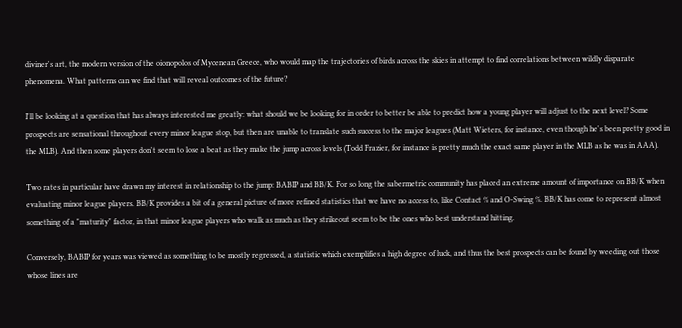diviner's art, the modern version of the oionopolos of Mycenean Greece, who would map the trajectories of birds across the skies in attempt to find correlations between wildly disparate phenomena. What patterns can we find that will reveal outcomes of the future?

I'll be looking at a question that has always interested me greatly: what should we be looking for in order to better be able to predict how a young player will adjust to the next level? Some prospects are sensational throughout every minor league stop, but then are unable to translate such success to the major leagues (Matt Wieters, for instance, even though he's been pretty good in the MLB). And then some players don't seem to lose a beat as they make the jump across levels (Todd Frazier, for instance is pretty much the exact same player in the MLB as he was in AAA).

Two rates in particular have drawn my interest in relationship to the jump: BABIP and BB/K. For so long the sabermetric community has placed an extreme amount of importance on BB/K when evaluating minor league players. BB/K provides a bit of a general picture of more refined statistics that we have no access to, like Contact % and O-Swing %. BB/K has come to represent almost something of a "maturity" factor, in that minor league players who walk as much as they strikeout seem to be the ones who best understand hitting.

Conversely, BABIP for years was viewed as something to be mostly regressed, a statistic which exemplifies a high degree of luck, and thus the best prospects can be found by weeding out those whose lines are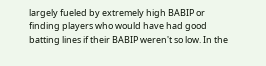largely fueled by extremely high BABIP or finding players who would have had good batting lines if their BABIP weren't so low. In the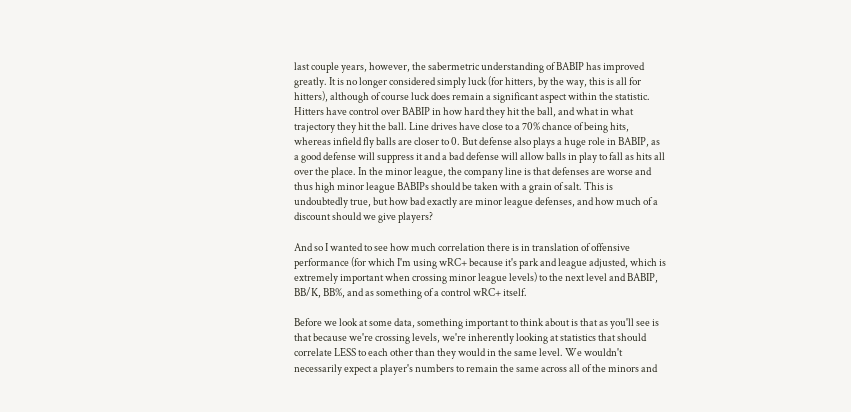last couple years, however, the sabermetric understanding of BABIP has improved greatly. It is no longer considered simply luck (for hitters, by the way, this is all for hitters), although of course luck does remain a significant aspect within the statistic. Hitters have control over BABIP in how hard they hit the ball, and what in what trajectory they hit the ball. Line drives have close to a 70% chance of being hits, whereas infield fly balls are closer to 0. But defense also plays a huge role in BABIP, as a good defense will suppress it and a bad defense will allow balls in play to fall as hits all over the place. In the minor league, the company line is that defenses are worse and thus high minor league BABIPs should be taken with a grain of salt. This is undoubtedly true, but how bad exactly are minor league defenses, and how much of a discount should we give players?

And so I wanted to see how much correlation there is in translation of offensive performance (for which I'm using wRC+ because it's park and league adjusted, which is extremely important when crossing minor league levels) to the next level and BABIP, BB/K, BB%, and as something of a control wRC+ itself.

Before we look at some data, something important to think about is that as you'll see is that because we're crossing levels, we're inherently looking at statistics that should correlate LESS to each other than they would in the same level. We wouldn't necessarily expect a player's numbers to remain the same across all of the minors and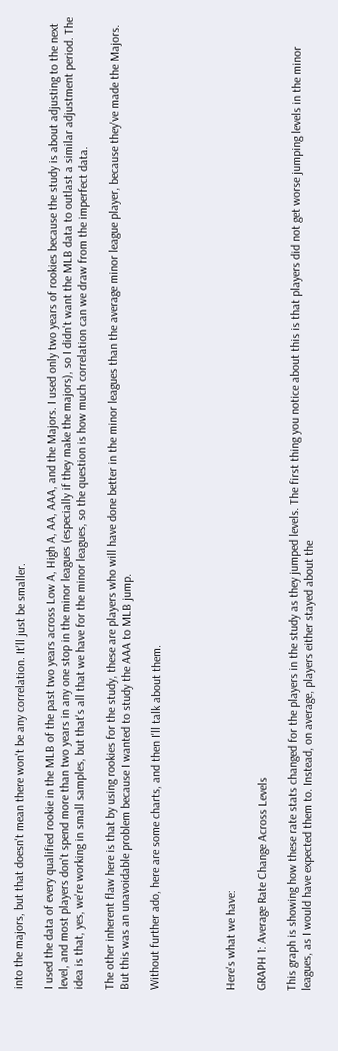into the majors, but that doesn't mean there won't be any correlation. It'll just be smaller.

I used the data of every qualified rookie in the MLB of the past two years across Low A, High A, AA, AAA, and the Majors. I used only two years of rookies because the study is about adjusting to the next level, and most players don't spend more than two years in any one stop in the minor leagues (especially if they make the majors), so I didn't want the MLB data to outlast a similar adjustment period. The idea is that, yes, we're working in small samples, but that's all that we have for the minor leagues, so the question is how much correlation can we draw from the imperfect data.

The other inherent flaw here is that by using rookies for the study, these are players who will have done better in the minor leagues than the average minor league player, because they've made the Majors. But this was an unavoidable problem because I wanted to study the AAA to MLB jump.

Without further ado, here are some charts, and then I'll talk about them.




Here's what we have:

GRAPH 1: Average Rate Change Across Levels

This graph is showing how these rate stats changed for the players in the study as they jumped levels. The first thing you notice about this is that players did not get worse jumping levels in the minor leagues, as I would have expected them to. Instead, on average, players either stayed about the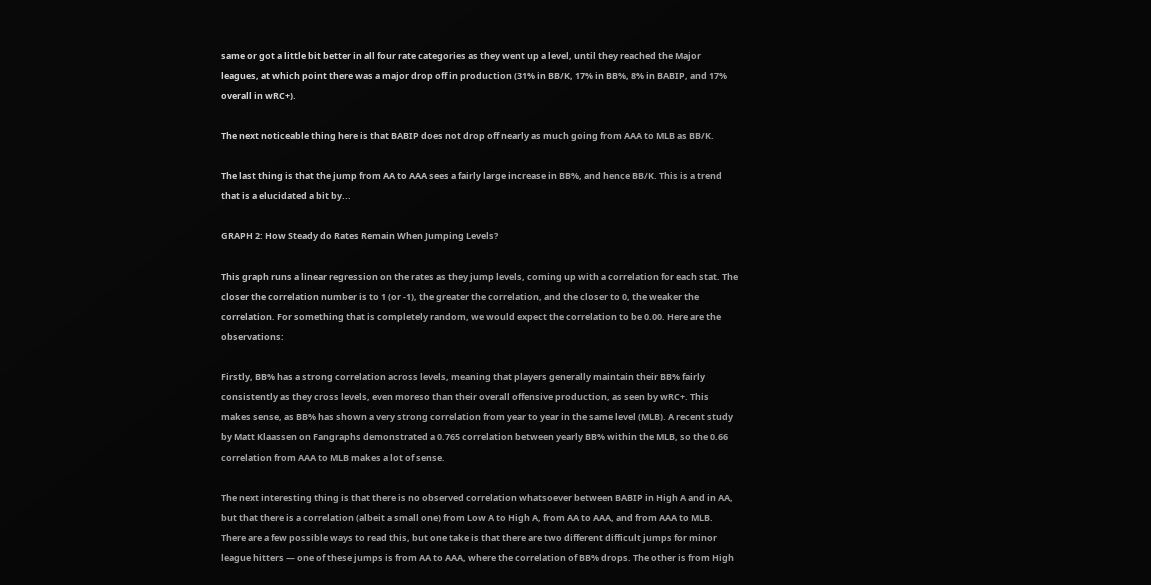same or got a little bit better in all four rate categories as they went up a level, until they reached the Major leagues, at which point there was a major drop off in production (31% in BB/K, 17% in BB%, 8% in BABIP, and 17% overall in wRC+).

The next noticeable thing here is that BABIP does not drop off nearly as much going from AAA to MLB as BB/K.

The last thing is that the jump from AA to AAA sees a fairly large increase in BB%, and hence BB/K. This is a trend that is a elucidated a bit by...

GRAPH 2: How Steady do Rates Remain When Jumping Levels?

This graph runs a linear regression on the rates as they jump levels, coming up with a correlation for each stat. The closer the correlation number is to 1 (or -1), the greater the correlation, and the closer to 0, the weaker the correlation. For something that is completely random, we would expect the correlation to be 0.00. Here are the observations:

Firstly, BB% has a strong correlation across levels, meaning that players generally maintain their BB% fairly consistently as they cross levels, even moreso than their overall offensive production, as seen by wRC+. This makes sense, as BB% has shown a very strong correlation from year to year in the same level (MLB). A recent study by Matt Klaassen on Fangraphs demonstrated a 0.765 correlation between yearly BB% within the MLB, so the 0.66 correlation from AAA to MLB makes a lot of sense.

The next interesting thing is that there is no observed correlation whatsoever between BABIP in High A and in AA, but that there is a correlation (albeit a small one) from Low A to High A, from AA to AAA, and from AAA to MLB. There are a few possible ways to read this, but one take is that there are two different difficult jumps for minor league hitters — one of these jumps is from AA to AAA, where the correlation of BB% drops. The other is from High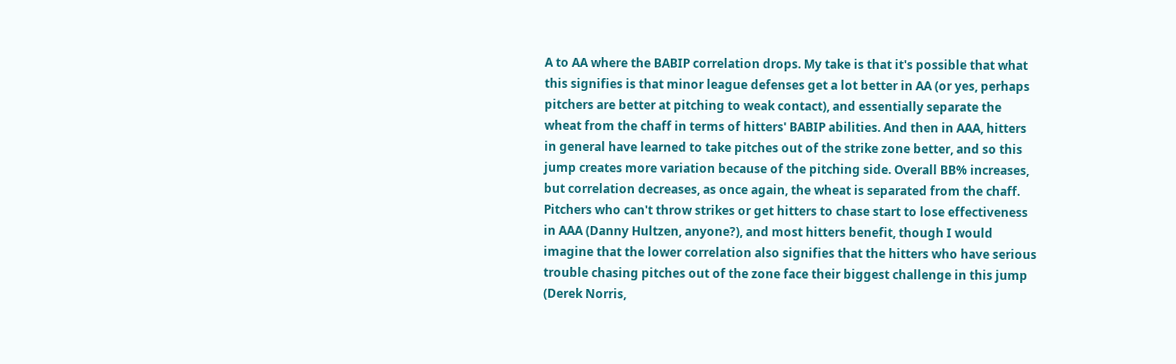A to AA where the BABIP correlation drops. My take is that it's possible that what this signifies is that minor league defenses get a lot better in AA (or yes, perhaps pitchers are better at pitching to weak contact), and essentially separate the wheat from the chaff in terms of hitters' BABIP abilities. And then in AAA, hitters in general have learned to take pitches out of the strike zone better, and so this jump creates more variation because of the pitching side. Overall BB% increases, but correlation decreases, as once again, the wheat is separated from the chaff. Pitchers who can't throw strikes or get hitters to chase start to lose effectiveness in AAA (Danny Hultzen, anyone?), and most hitters benefit, though I would imagine that the lower correlation also signifies that the hitters who have serious trouble chasing pitches out of the zone face their biggest challenge in this jump (Derek Norris,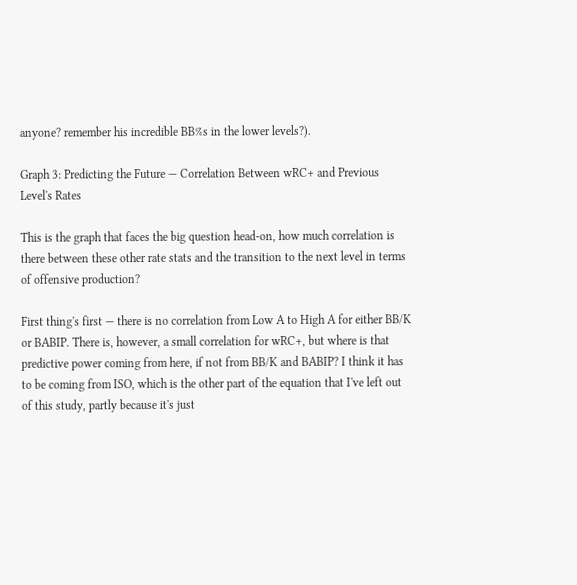anyone? remember his incredible BB%s in the lower levels?).

Graph 3: Predicting the Future — Correlation Between wRC+ and Previous Level's Rates

This is the graph that faces the big question head-on, how much correlation is there between these other rate stats and the transition to the next level in terms of offensive production?

First thing's first — there is no correlation from Low A to High A for either BB/K or BABIP. There is, however, a small correlation for wRC+, but where is that predictive power coming from here, if not from BB/K and BABIP? I think it has to be coming from ISO, which is the other part of the equation that I've left out of this study, partly because it's just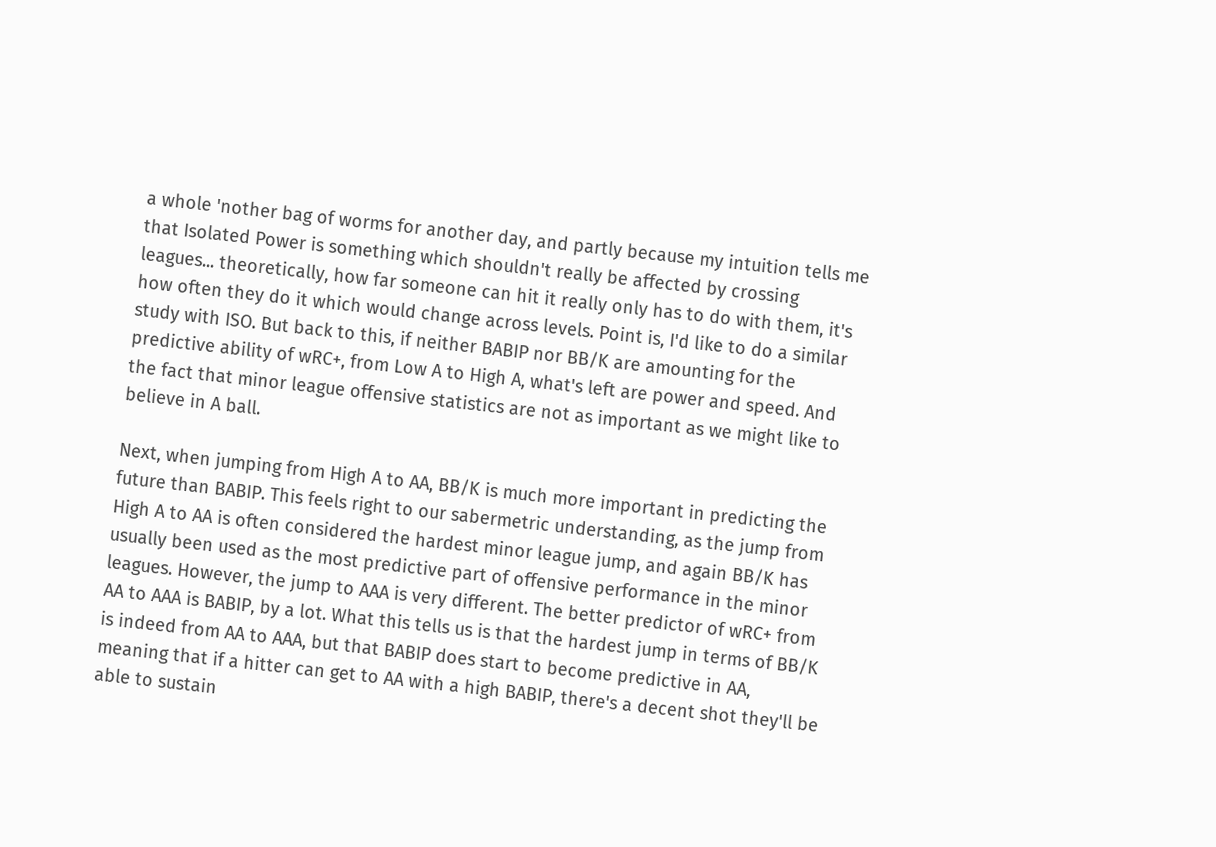a whole 'nother bag of worms for another day, and partly because my intuition tells me that Isolated Power is something which shouldn't really be affected by crossing leagues... theoretically, how far someone can hit it really only has to do with them, it's how often they do it which would change across levels. Point is, I'd like to do a similar study with ISO. But back to this, if neither BABIP nor BB/K are amounting for the predictive ability of wRC+, from Low A to High A, what's left are power and speed. And the fact that minor league offensive statistics are not as important as we might like to believe in A ball.

Next, when jumping from High A to AA, BB/K is much more important in predicting the future than BABIP. This feels right to our sabermetric understanding, as the jump from High A to AA is often considered the hardest minor league jump, and again BB/K has usually been used as the most predictive part of offensive performance in the minor leagues. However, the jump to AAA is very different. The better predictor of wRC+ from AA to AAA is BABIP, by a lot. What this tells us is that the hardest jump in terms of BB/K is indeed from AA to AAA, but that BABIP does start to become predictive in AA, meaning that if a hitter can get to AA with a high BABIP, there's a decent shot they'll be able to sustain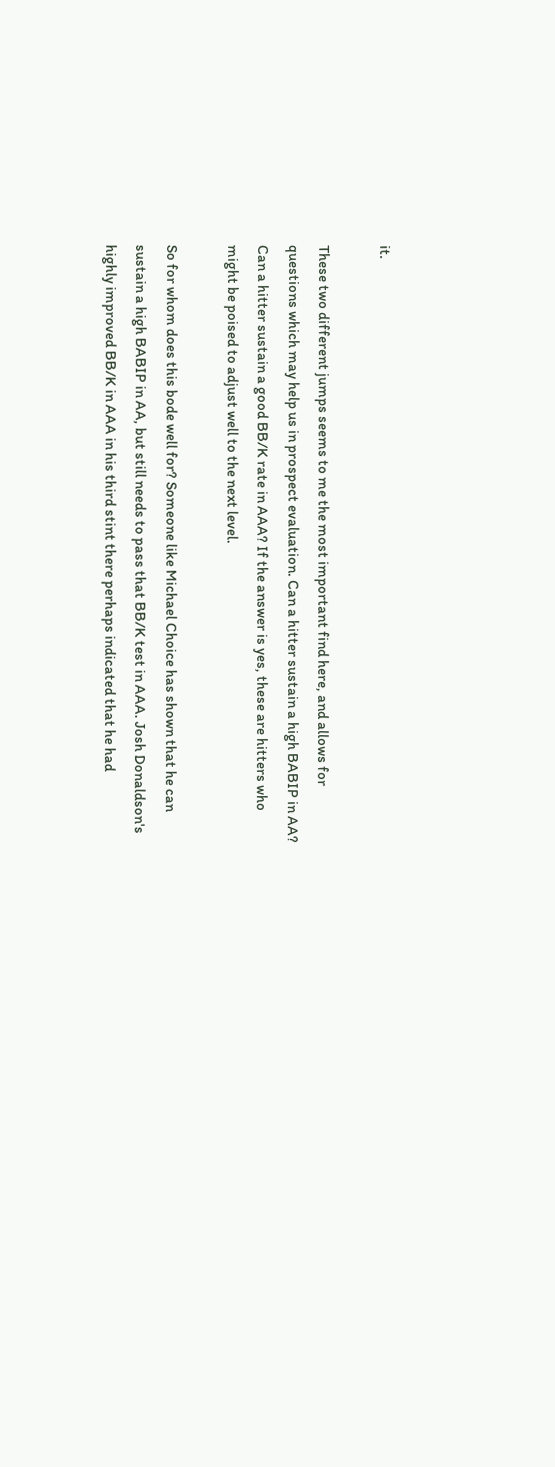it.

These two different jumps seems to me the most important find here, and allows for questions which may help us in prospect evaluation. Can a hitter sustain a high BABIP in AA? Can a hitter sustain a good BB/K rate in AAA? If the answer is yes, these are hitters who might be poised to adjust well to the next level.

So for whom does this bode well for? Someone like Michael Choice has shown that he can sustain a high BABIP in AA, but still needs to pass that BB/K test in AAA. Josh Donaldson's highly improved BB/K in AAA in his third stint there perhaps indicated that he had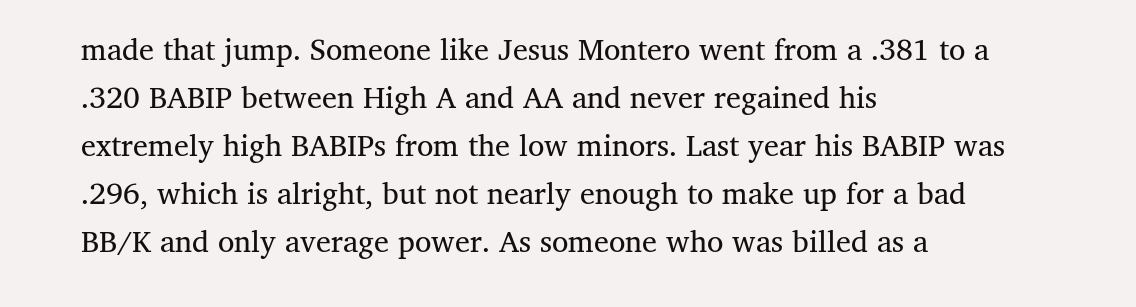made that jump. Someone like Jesus Montero went from a .381 to a .320 BABIP between High A and AA and never regained his extremely high BABIPs from the low minors. Last year his BABIP was .296, which is alright, but not nearly enough to make up for a bad BB/K and only average power. As someone who was billed as a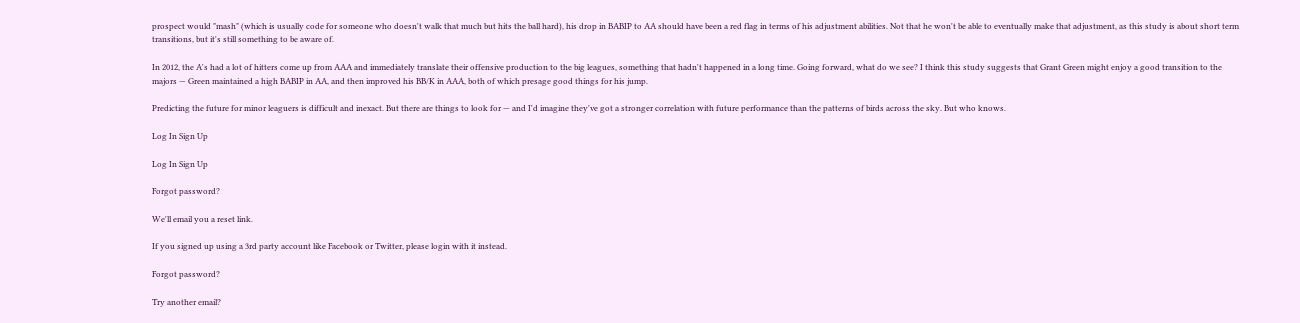prospect would "mash" (which is usually code for someone who doesn't walk that much but hits the ball hard), his drop in BABIP to AA should have been a red flag in terms of his adjustment abilities. Not that he won't be able to eventually make that adjustment, as this study is about short term transitions, but it's still something to be aware of.

In 2012, the A's had a lot of hitters come up from AAA and immediately translate their offensive production to the big leagues, something that hadn't happened in a long time. Going forward, what do we see? I think this study suggests that Grant Green might enjoy a good transition to the majors — Green maintained a high BABIP in AA, and then improved his BB/K in AAA, both of which presage good things for his jump.

Predicting the future for minor leaguers is difficult and inexact. But there are things to look for — and I'd imagine they've got a stronger correlation with future performance than the patterns of birds across the sky. But who knows.

Log In Sign Up

Log In Sign Up

Forgot password?

We'll email you a reset link.

If you signed up using a 3rd party account like Facebook or Twitter, please login with it instead.

Forgot password?

Try another email?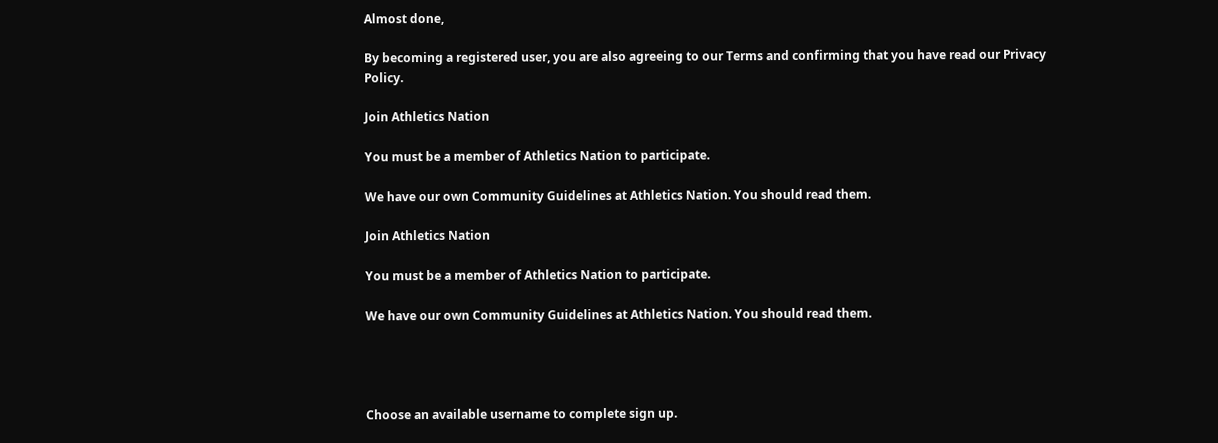Almost done,

By becoming a registered user, you are also agreeing to our Terms and confirming that you have read our Privacy Policy.

Join Athletics Nation

You must be a member of Athletics Nation to participate.

We have our own Community Guidelines at Athletics Nation. You should read them.

Join Athletics Nation

You must be a member of Athletics Nation to participate.

We have our own Community Guidelines at Athletics Nation. You should read them.




Choose an available username to complete sign up.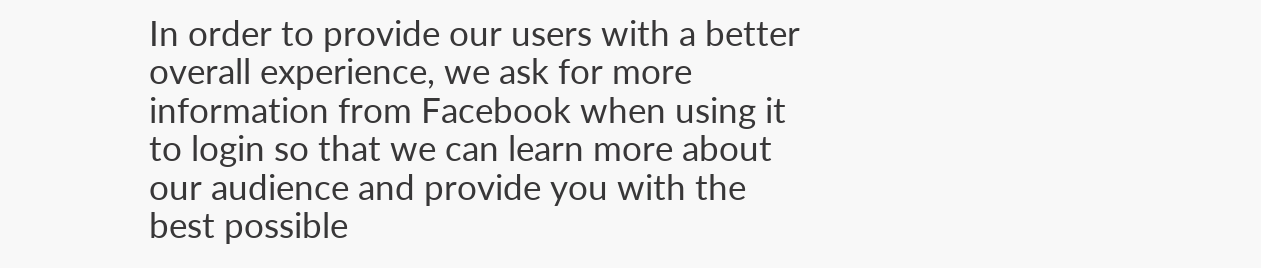In order to provide our users with a better overall experience, we ask for more information from Facebook when using it to login so that we can learn more about our audience and provide you with the best possible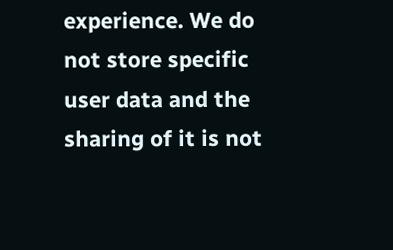experience. We do not store specific user data and the sharing of it is not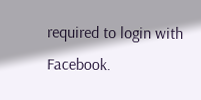required to login with Facebook.